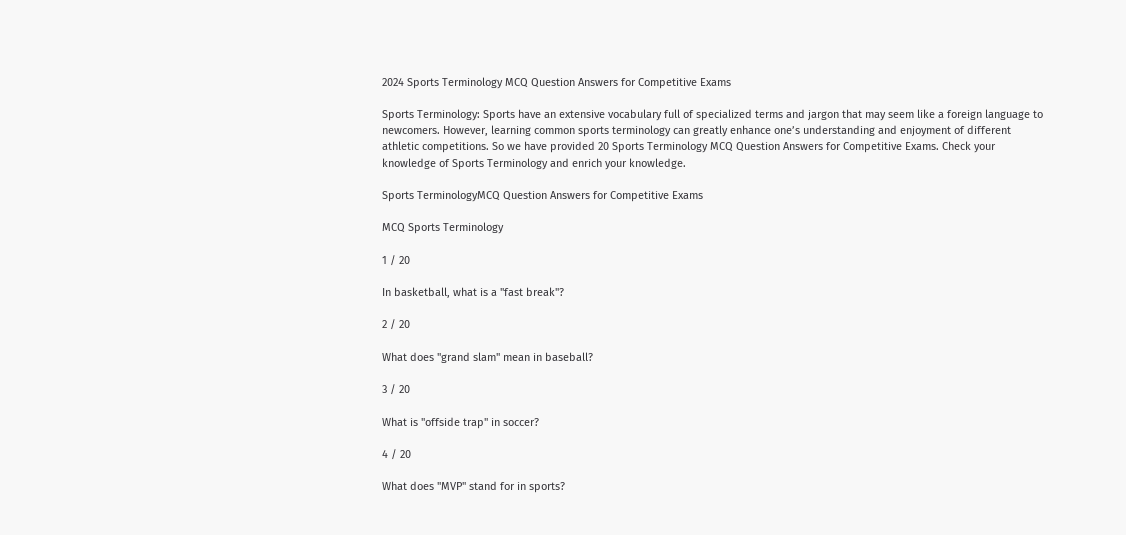2024 Sports Terminology MCQ Question Answers for Competitive Exams

Sports Terminology: Sports have an extensive vocabulary full of specialized terms and jargon that may seem like a foreign language to newcomers. However, learning common sports terminology can greatly enhance one’s understanding and enjoyment of different athletic competitions. So we have provided 20 Sports Terminology MCQ Question Answers for Competitive Exams. Check your knowledge of Sports Terminology and enrich your knowledge.

Sports TerminologyMCQ Question Answers for Competitive Exams

MCQ Sports Terminology

1 / 20

In basketball, what is a "fast break"?

2 / 20

What does "grand slam" mean in baseball?

3 / 20

What is "offside trap" in soccer?

4 / 20

What does "MVP" stand for in sports?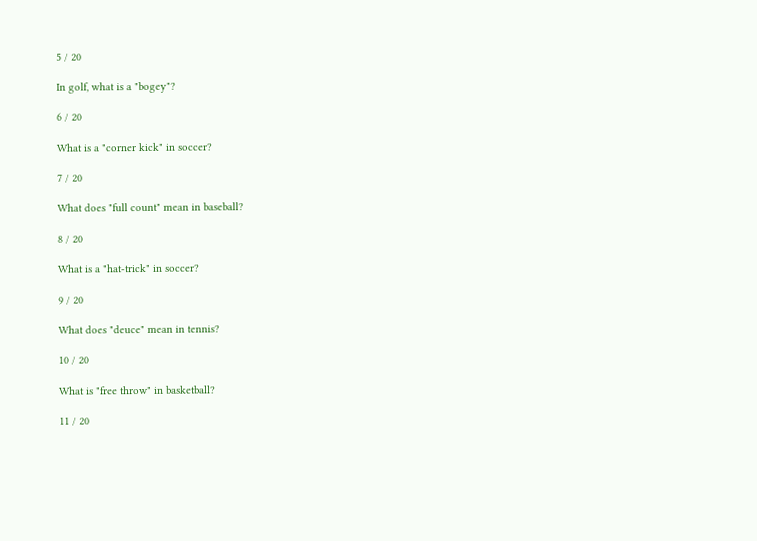5 / 20

In golf, what is a "bogey"?

6 / 20

What is a "corner kick" in soccer?

7 / 20

What does "full count" mean in baseball?

8 / 20

What is a "hat-trick" in soccer?

9 / 20

What does "deuce" mean in tennis?

10 / 20

What is "free throw" in basketball?

11 / 20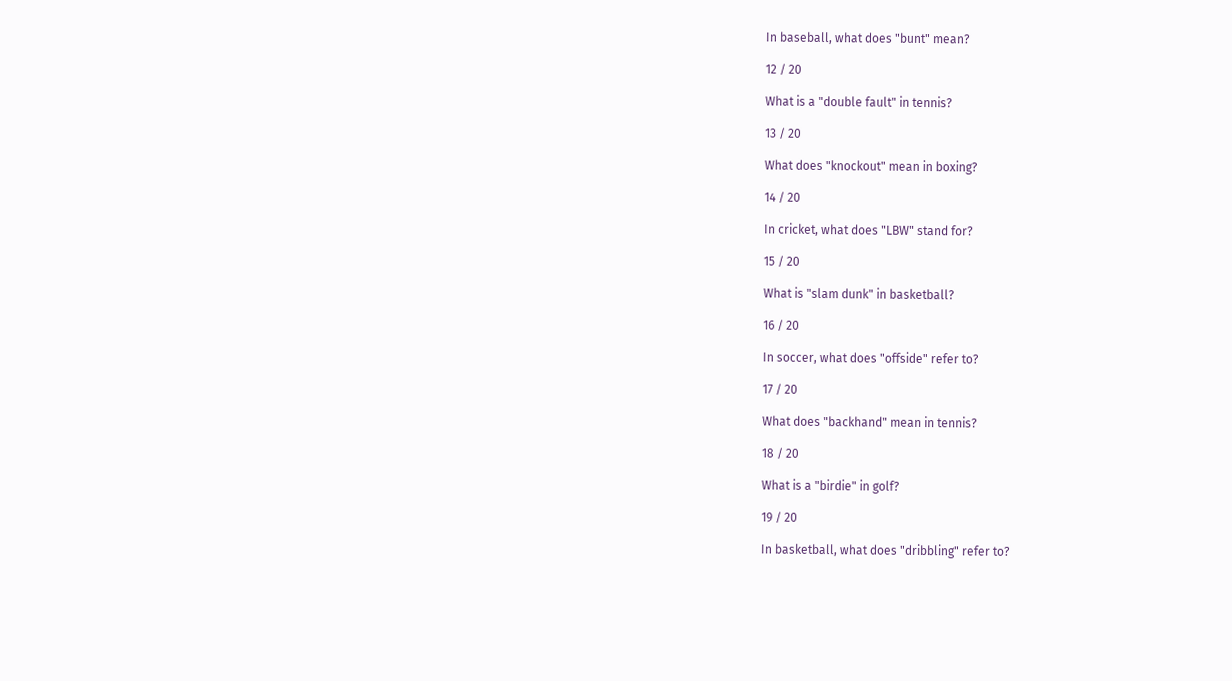In baseball, what does "bunt" mean?

12 / 20

What is a "double fault" in tennis?

13 / 20

What does "knockout" mean in boxing?

14 / 20

In cricket, what does "LBW" stand for?

15 / 20

What is "slam dunk" in basketball?

16 / 20

In soccer, what does "offside" refer to?

17 / 20

What does "backhand" mean in tennis?

18 / 20

What is a "birdie" in golf?

19 / 20

In basketball, what does "dribbling" refer to?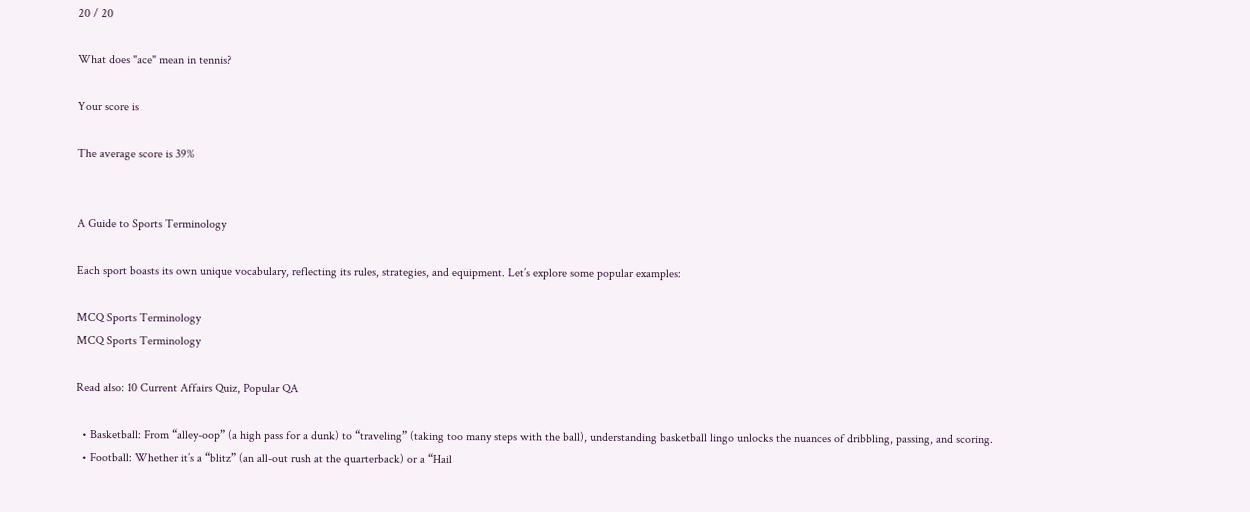20 / 20

What does "ace" mean in tennis?

Your score is

The average score is 39%


A Guide to Sports Terminology

Each sport boasts its own unique vocabulary, reflecting its rules, strategies, and equipment. Let’s explore some popular examples:

MCQ Sports Terminology
MCQ Sports Terminology

Read also: 10 Current Affairs Quiz, Popular QA

  • Basketball: From “alley-oop” (a high pass for a dunk) to “traveling” (taking too many steps with the ball), understanding basketball lingo unlocks the nuances of dribbling, passing, and scoring.
  • Football: Whether it’s a “blitz” (an all-out rush at the quarterback) or a “Hail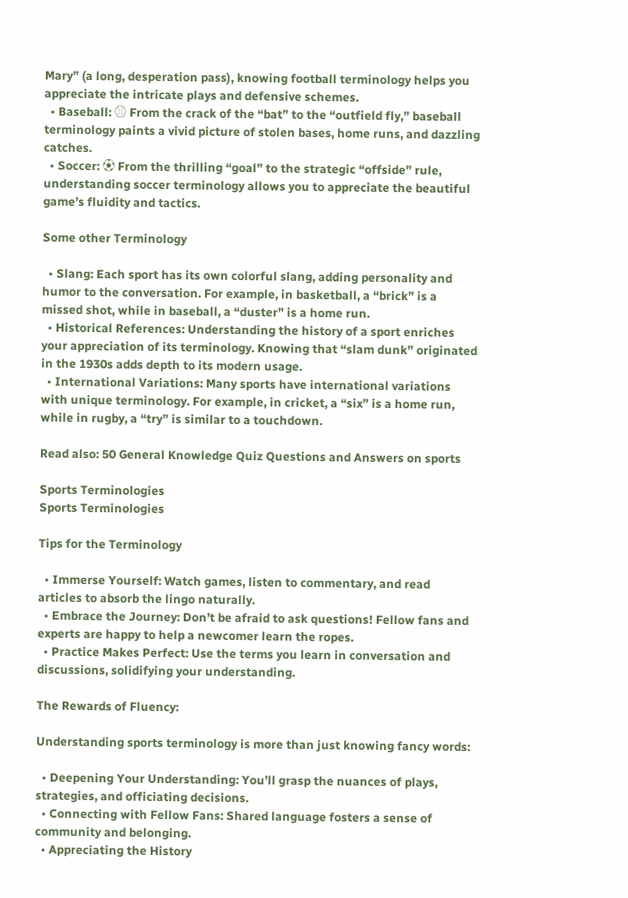Mary” (a long, desperation pass), knowing football terminology helps you appreciate the intricate plays and defensive schemes.
  • Baseball: ⚾ From the crack of the “bat” to the “outfield fly,” baseball terminology paints a vivid picture of stolen bases, home runs, and dazzling catches.
  • Soccer: ⚽ From the thrilling “goal” to the strategic “offside” rule, understanding soccer terminology allows you to appreciate the beautiful game’s fluidity and tactics.

Some other Terminology

  • Slang: Each sport has its own colorful slang, adding personality and humor to the conversation. For example, in basketball, a “brick” is a missed shot, while in baseball, a “duster” is a home run.
  • Historical References: Understanding the history of a sport enriches your appreciation of its terminology. Knowing that “slam dunk” originated in the 1930s adds depth to its modern usage.
  • International Variations: Many sports have international variations with unique terminology. For example, in cricket, a “six” is a home run, while in rugby, a “try” is similar to a touchdown.

Read also: 50 General Knowledge Quiz Questions and Answers on sports

Sports Terminologies
Sports Terminologies

Tips for the Terminology

  • Immerse Yourself: Watch games, listen to commentary, and read articles to absorb the lingo naturally.
  • Embrace the Journey: Don’t be afraid to ask questions! Fellow fans and experts are happy to help a newcomer learn the ropes.
  • Practice Makes Perfect: Use the terms you learn in conversation and discussions, solidifying your understanding.

The Rewards of Fluency:

Understanding sports terminology is more than just knowing fancy words:

  • Deepening Your Understanding: You’ll grasp the nuances of plays, strategies, and officiating decisions.
  • Connecting with Fellow Fans: Shared language fosters a sense of community and belonging.
  • Appreciating the History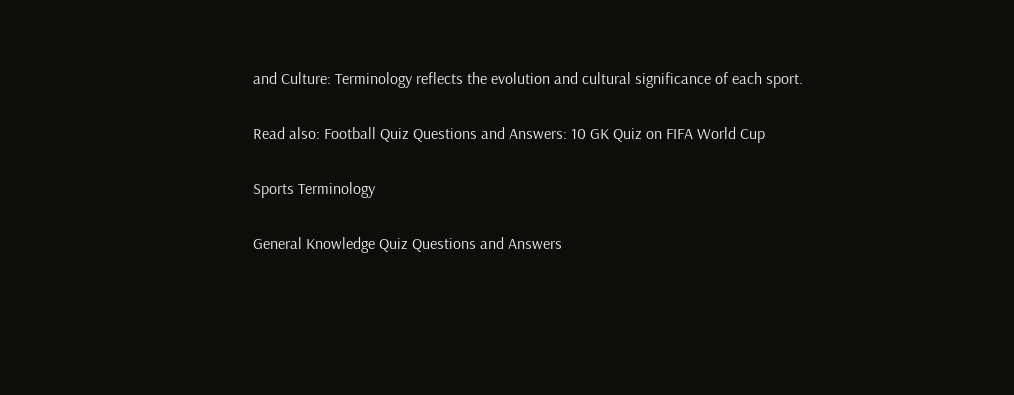and Culture: Terminology reflects the evolution and cultural significance of each sport.

Read also: Football Quiz Questions and Answers: 10 GK Quiz on FIFA World Cup

Sports Terminology

General Knowledge Quiz Questions and Answers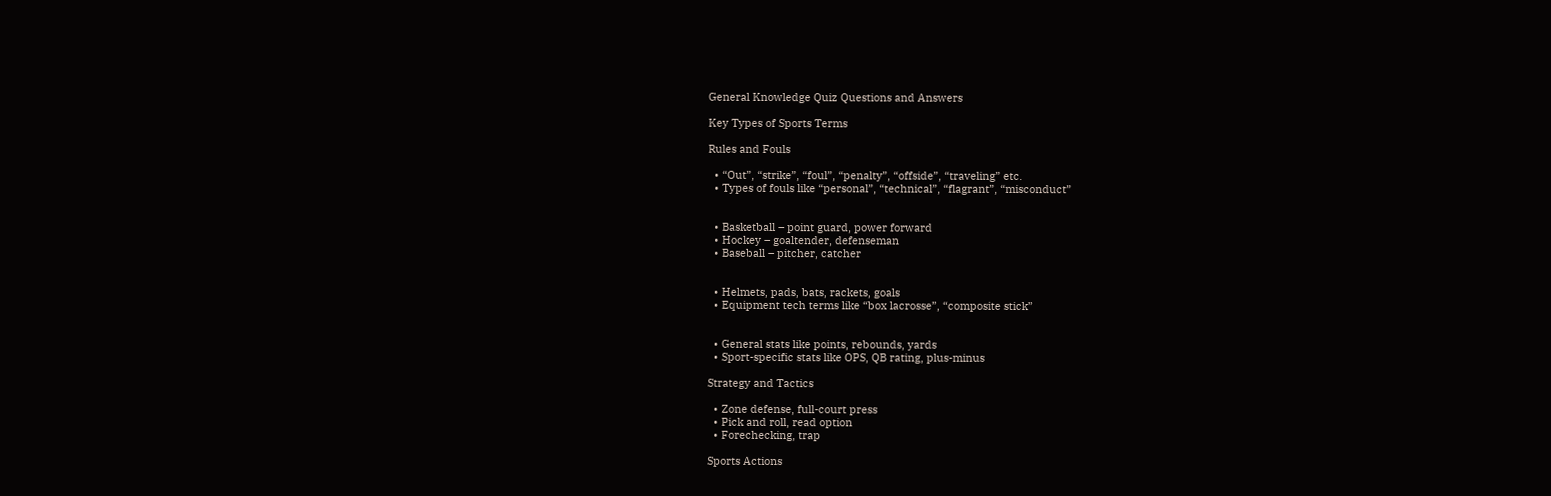General Knowledge Quiz Questions and Answers

Key Types of Sports Terms

Rules and Fouls

  • “Out”, “strike”, “foul”, “penalty”, “offside”, “traveling” etc.
  • Types of fouls like “personal”, “technical”, “flagrant”, “misconduct”


  • Basketball – point guard, power forward
  • Hockey – goaltender, defenseman
  • Baseball – pitcher, catcher


  • Helmets, pads, bats, rackets, goals
  • Equipment tech terms like “box lacrosse”, “composite stick”


  • General stats like points, rebounds, yards
  • Sport-specific stats like OPS, QB rating, plus-minus

Strategy and Tactics

  • Zone defense, full-court press
  • Pick and roll, read option
  • Forechecking, trap

Sports Actions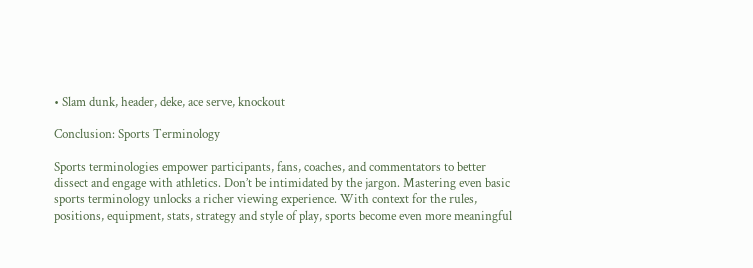• Slam dunk, header, deke, ace serve, knockout

Conclusion: Sports Terminology

Sports terminologies empower participants, fans, coaches, and commentators to better dissect and engage with athletics. Don’t be intimidated by the jargon. Mastering even basic sports terminology unlocks a richer viewing experience. With context for the rules, positions, equipment, stats, strategy and style of play, sports become even more meaningful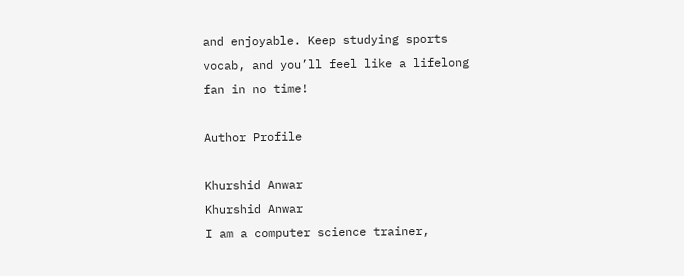and enjoyable. Keep studying sports vocab, and you’ll feel like a lifelong fan in no time!

Author Profile

Khurshid Anwar
Khurshid Anwar
I am a computer science trainer,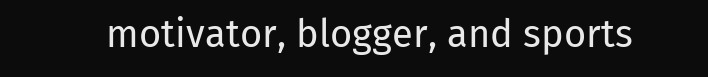motivator, blogger, and sports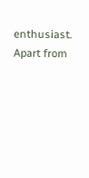enthusiast. Apart from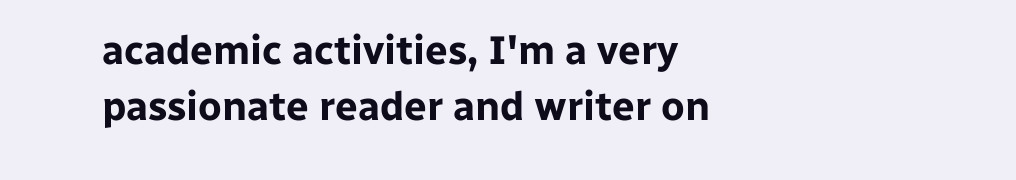academic activities, I'm a very passionate reader and writer on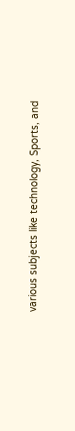various subjects like technology, Sports, and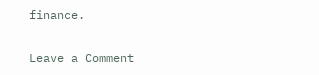finance.

Leave a Comment